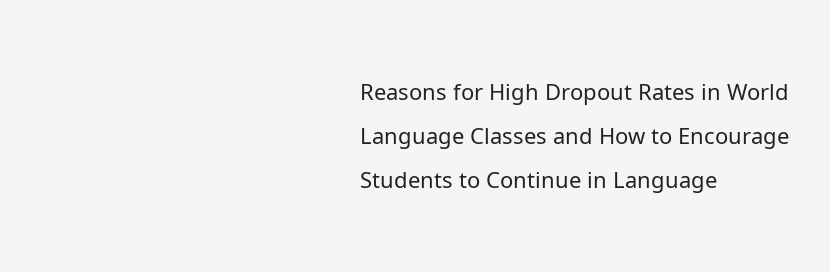Reasons for High Dropout Rates in World Language Classes and How to Encourage Students to Continue in Language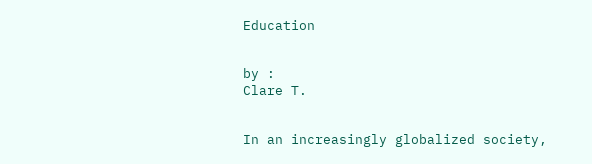Education


by :
Clare T.


In an increasingly globalized society,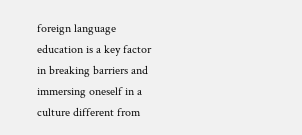foreign language education is a key factor in breaking barriers and immersing oneself in a culture different from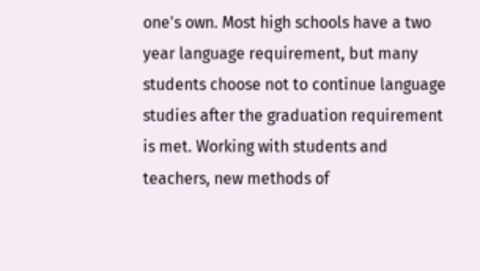one's own. Most high schools have a two year language requirement, but many students choose not to continue language studies after the graduation requirement is met. Working with students and teachers, new methods of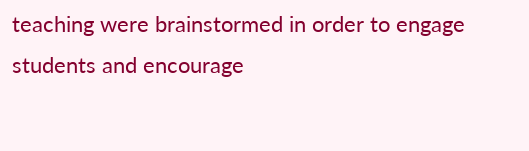teaching were brainstormed in order to engage students and encourage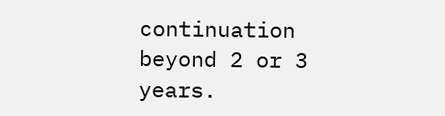continuation beyond 2 or 3 years.